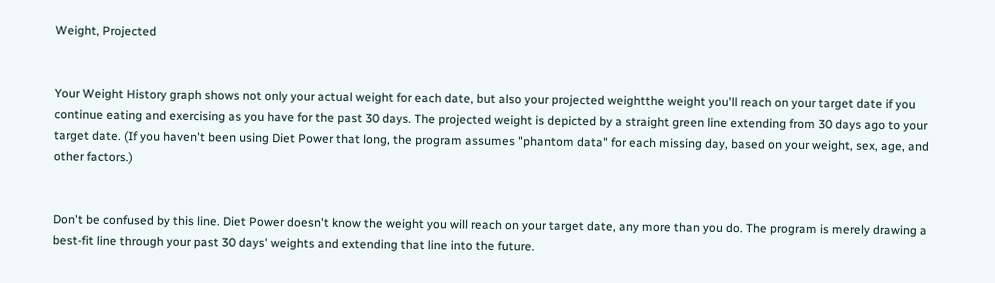Weight, Projected


Your Weight History graph shows not only your actual weight for each date, but also your projected weightthe weight you'll reach on your target date if you continue eating and exercising as you have for the past 30 days. The projected weight is depicted by a straight green line extending from 30 days ago to your target date. (If you haven't been using Diet Power that long, the program assumes "phantom data" for each missing day, based on your weight, sex, age, and other factors.)


Don't be confused by this line. Diet Power doesn't know the weight you will reach on your target date, any more than you do. The program is merely drawing a best-fit line through your past 30 days' weights and extending that line into the future.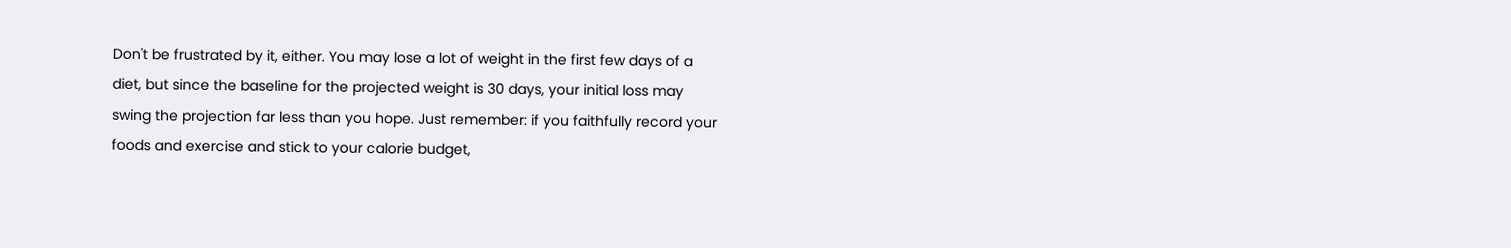Don't be frustrated by it, either. You may lose a lot of weight in the first few days of a diet, but since the baseline for the projected weight is 30 days, your initial loss may swing the projection far less than you hope. Just remember: if you faithfully record your foods and exercise and stick to your calorie budget,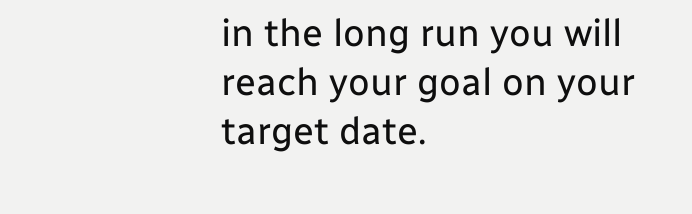in the long run you will reach your goal on your target date.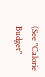(See "Calorie Budget"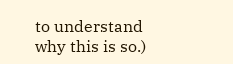to understand why this is so.)